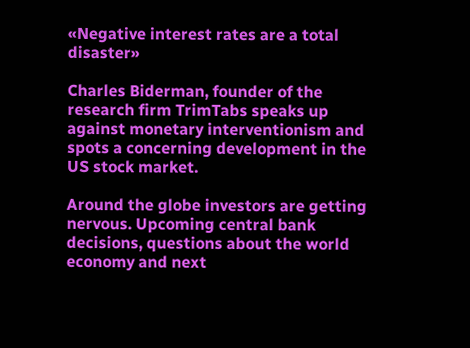«Negative interest rates are a total disaster»

Charles Biderman, founder of the research firm TrimTabs speaks up against monetary interventionism and spots a concerning development in the US stock market.

Around the globe investors are getting nervous. Upcoming central bank decisions, questions about the world economy and next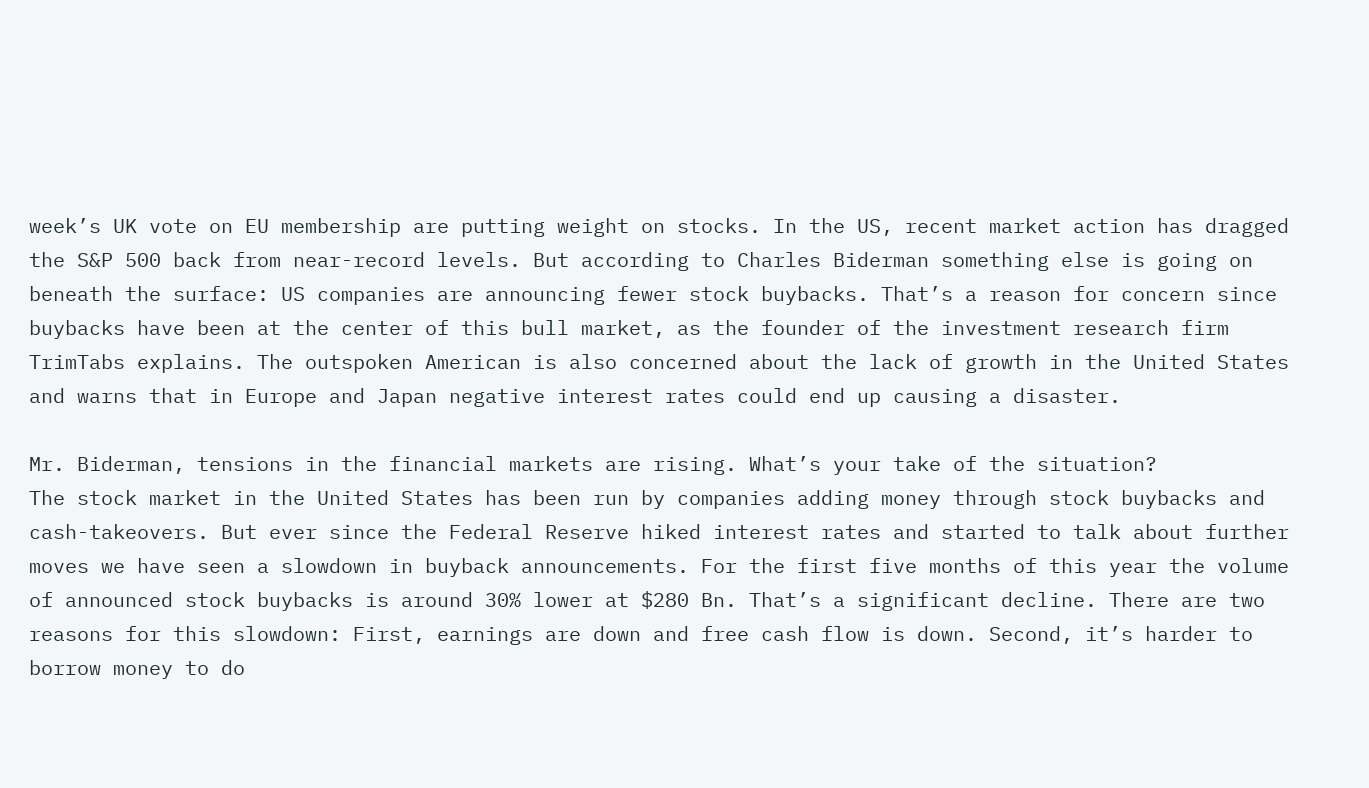week’s UK vote on EU membership are putting weight on stocks. In the US, recent market action has dragged the S&P 500 back from near-record levels. But according to Charles Biderman something else is going on beneath the surface: US companies are announcing fewer stock buybacks. That’s a reason for concern since buybacks have been at the center of this bull market, as the founder of the investment research firm TrimTabs explains. The outspoken American is also concerned about the lack of growth in the United States and warns that in Europe and Japan negative interest rates could end up causing a disaster.

Mr. Biderman, tensions in the financial markets are rising. What’s your take of the situation?
The stock market in the United States has been run by companies adding money through stock buybacks and cash-takeovers. But ever since the Federal Reserve hiked interest rates and started to talk about further moves we have seen a slowdown in buyback announcements. For the first five months of this year the volume of announced stock buybacks is around 30% lower at $280 Bn. That’s a significant decline. There are two reasons for this slowdown: First, earnings are down and free cash flow is down. Second, it’s harder to borrow money to do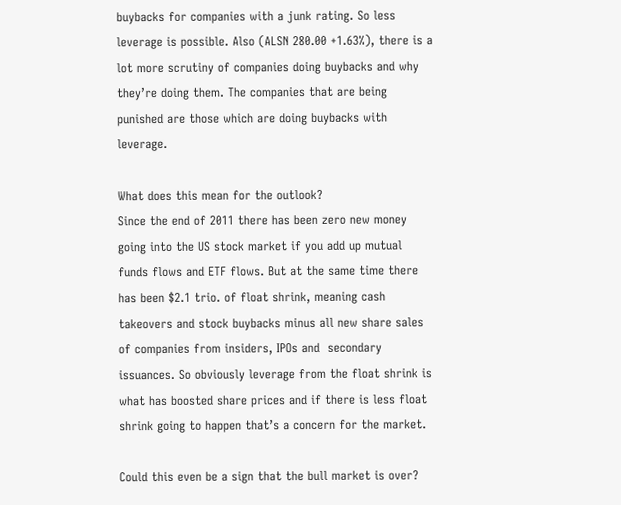buybacks for companies with a junk rating. So less leverage is possible. Also (ALSN 280.00 +1.63%), there is a lot more scrutiny of companies doing buybacks and why they’re doing them. The companies that are being punished are those which are doing buybacks with leverage.

What does this mean for the outlook?
Since the end of 2011 there has been zero new money going into the US stock market if you add up mutual funds flows and ETF flows. But at the same time there has been $2.1 trio. of float shrink, meaning cash takeovers and stock buybacks minus all new share sales of companies from insiders, IPOs and  secondary issuances. So obviously leverage from the float shrink is what has boosted share prices and if there is less float shrink going to happen that’s a concern for the market.

Could this even be a sign that the bull market is over?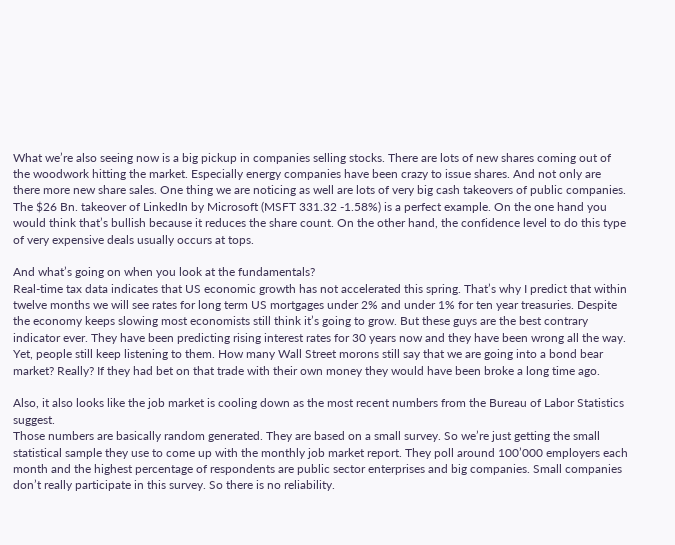What we’re also seeing now is a big pickup in companies selling stocks. There are lots of new shares coming out of the woodwork hitting the market. Especially energy companies have been crazy to issue shares. And not only are there more new share sales. One thing we are noticing as well are lots of very big cash takeovers of public companies. The $26 Bn. takeover of LinkedIn by Microsoft (MSFT 331.32 -1.58%) is a perfect example. On the one hand you would think that’s bullish because it reduces the share count. On the other hand, the confidence level to do this type of very expensive deals usually occurs at tops.

And what’s going on when you look at the fundamentals?
Real-time tax data indicates that US economic growth has not accelerated this spring. That’s why I predict that within twelve months we will see rates for long term US mortgages under 2% and under 1% for ten year treasuries. Despite the economy keeps slowing most economists still think it’s going to grow. But these guys are the best contrary indicator ever. They have been predicting rising interest rates for 30 years now and they have been wrong all the way. Yet, people still keep listening to them. How many Wall Street morons still say that we are going into a bond bear market? Really? If they had bet on that trade with their own money they would have been broke a long time ago.

Also, it also looks like the job market is cooling down as the most recent numbers from the Bureau of Labor Statistics suggest.
Those numbers are basically random generated. They are based on a small survey. So we’re just getting the small statistical sample they use to come up with the monthly job market report. They poll around 100’000 employers each month and the highest percentage of respondents are public sector enterprises and big companies. Small companies don’t really participate in this survey. So there is no reliability.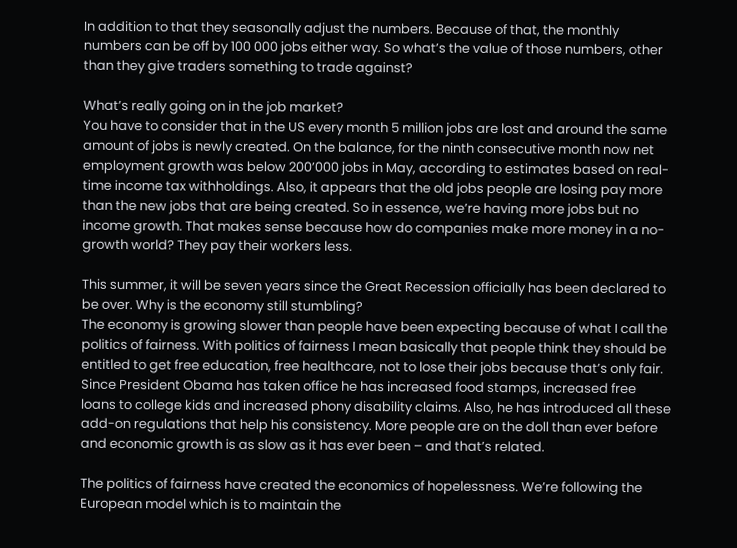In addition to that they seasonally adjust the numbers. Because of that, the monthly numbers can be off by 100 000 jobs either way. So what’s the value of those numbers, other than they give traders something to trade against?

What’s really going on in the job market?
You have to consider that in the US every month 5 million jobs are lost and around the same amount of jobs is newly created. On the balance, for the ninth consecutive month now net employment growth was below 200’000 jobs in May, according to estimates based on real-time income tax withholdings. Also, it appears that the old jobs people are losing pay more than the new jobs that are being created. So in essence, we’re having more jobs but no income growth. That makes sense because how do companies make more money in a no-growth world? They pay their workers less.

This summer, it will be seven years since the Great Recession officially has been declared to be over. Why is the economy still stumbling?
The economy is growing slower than people have been expecting because of what I call the politics of fairness. With politics of fairness I mean basically that people think they should be entitled to get free education, free healthcare, not to lose their jobs because that’s only fair. Since President Obama has taken office he has increased food stamps, increased free loans to college kids and increased phony disability claims. Also, he has introduced all these add-on regulations that help his consistency. More people are on the doll than ever before and economic growth is as slow as it has ever been – and that’s related.

The politics of fairness have created the economics of hopelessness. We’re following the European model which is to maintain the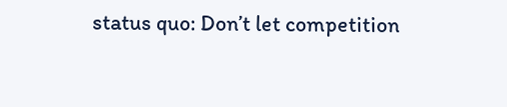status quo: Don’t let competition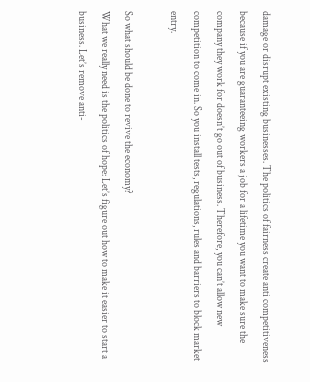damage or disrupt existing businesses. The politics of fairness create anti competitiveness because if you are guaranteeing workers a job for a lifetime you want to make sure the company they work for doesn’t go out of business. Therefore, you can’t allow new competition to come in. So you install tests, regulations, rules and barriers to block market entry.

So what should be done to revive the economy?
What we really need is the politics of hope: Let’s figure out how to make it easier to start a business. Let’s remove anti-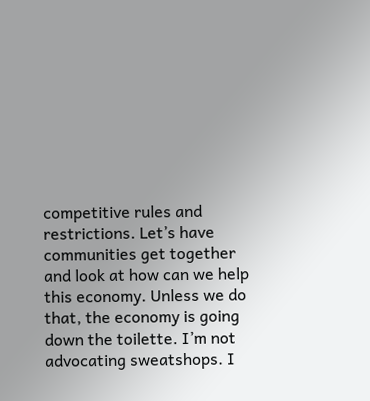competitive rules and restrictions. Let’s have communities get together and look at how can we help this economy. Unless we do that, the economy is going down the toilette. I’m not advocating sweatshops. I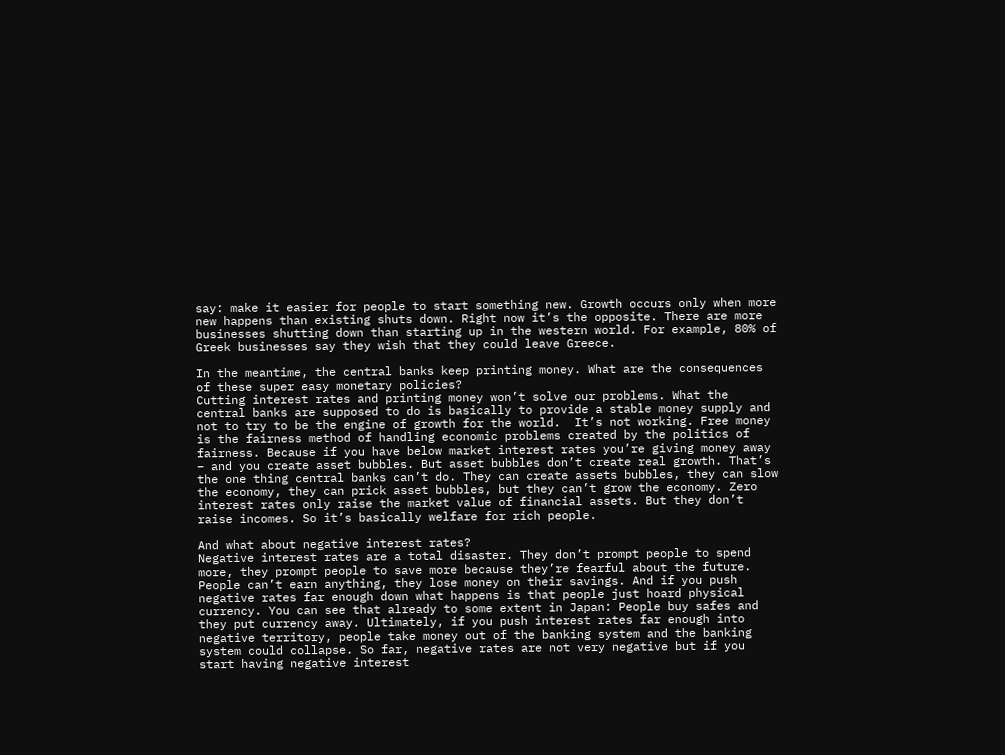say: make it easier for people to start something new. Growth occurs only when more new happens than existing shuts down. Right now it’s the opposite. There are more businesses shutting down than starting up in the western world. For example, 80% of Greek businesses say they wish that they could leave Greece.

In the meantime, the central banks keep printing money. What are the consequences of these super easy monetary policies?
Cutting interest rates and printing money won’t solve our problems. What the central banks are supposed to do is basically to provide a stable money supply and not to try to be the engine of growth for the world.  It’s not working. Free money is the fairness method of handling economic problems created by the politics of fairness. Because if you have below market interest rates you’re giving money away – and you create asset bubbles. But asset bubbles don’t create real growth. That’s the one thing central banks can’t do. They can create assets bubbles, they can slow the economy, they can prick asset bubbles, but they can’t grow the economy. Zero interest rates only raise the market value of financial assets. But they don’t raise incomes. So it’s basically welfare for rich people.

And what about negative interest rates?
Negative interest rates are a total disaster. They don’t prompt people to spend more, they prompt people to save more because they’re fearful about the future. People can’t earn anything, they lose money on their savings. And if you push negative rates far enough down what happens is that people just hoard physical currency. You can see that already to some extent in Japan: People buy safes and they put currency away. Ultimately, if you push interest rates far enough into negative territory, people take money out of the banking system and the banking system could collapse. So far, negative rates are not very negative but if you start having negative interest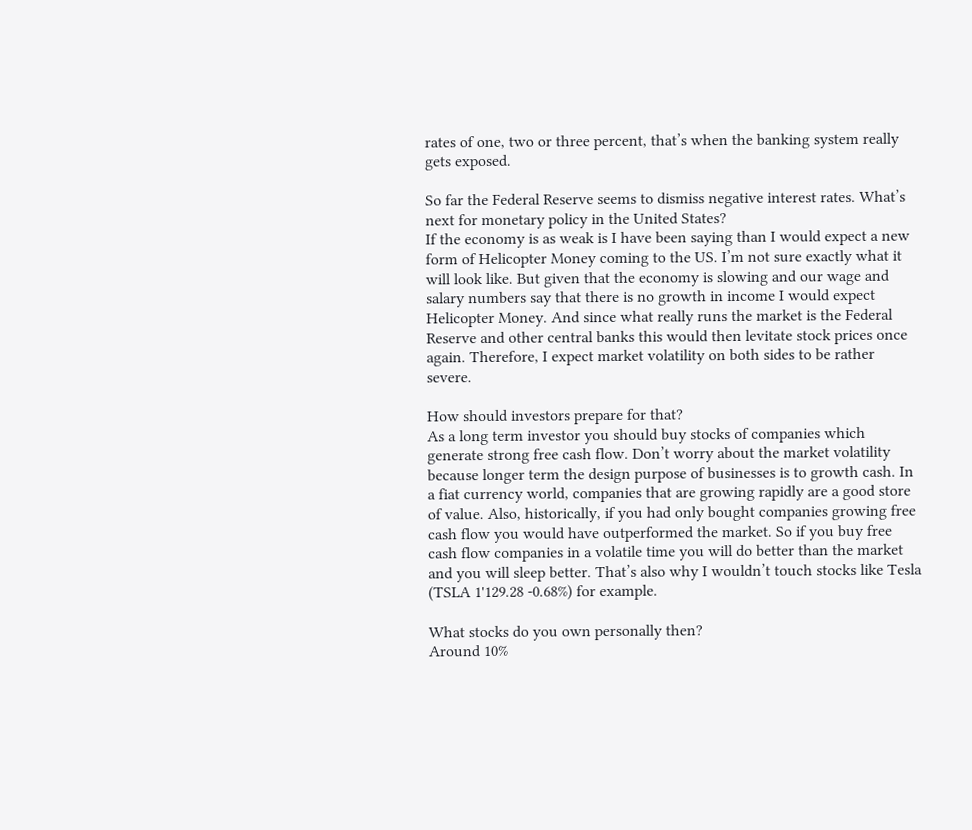rates of one, two or three percent, that’s when the banking system really gets exposed.

So far the Federal Reserve seems to dismiss negative interest rates. What’s next for monetary policy in the United States?
If the economy is as weak is I have been saying than I would expect a new form of Helicopter Money coming to the US. I’m not sure exactly what it will look like. But given that the economy is slowing and our wage and salary numbers say that there is no growth in income I would expect Helicopter Money. And since what really runs the market is the Federal Reserve and other central banks this would then levitate stock prices once again. Therefore, I expect market volatility on both sides to be rather severe.

How should investors prepare for that?
As a long term investor you should buy stocks of companies which generate strong free cash flow. Don’t worry about the market volatility because longer term the design purpose of businesses is to growth cash. In a fiat currency world, companies that are growing rapidly are a good store of value. Also, historically, if you had only bought companies growing free cash flow you would have outperformed the market. So if you buy free cash flow companies in a volatile time you will do better than the market and you will sleep better. That’s also why I wouldn’t touch stocks like Tesla (TSLA 1'129.28 -0.68%) for example.

What stocks do you own personally then?
Around 10%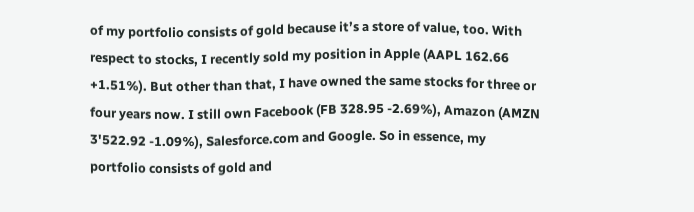of my portfolio consists of gold because it’s a store of value, too. With respect to stocks, I recently sold my position in Apple (AAPL 162.66 +1.51%). But other than that, I have owned the same stocks for three or four years now. I still own Facebook (FB 328.95 -2.69%), Amazon (AMZN 3'522.92 -1.09%), Salesforce.com and Google. So in essence, my portfolio consists of gold and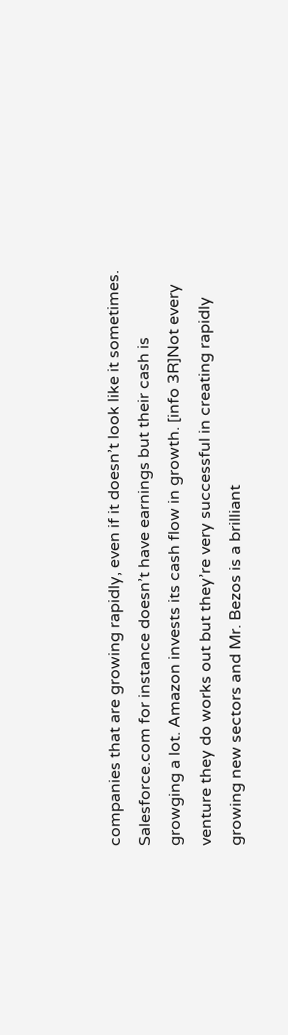companies that are growing rapidly, even if it doesn’t look like it sometimes. Salesforce.com for instance doesn’t have earnings but their cash is growging a lot. Amazon invests its cash flow in growth. [info 3R]Not every venture they do works out but they’re very successful in creating rapidly growing new sectors and Mr. Bezos is a brilliant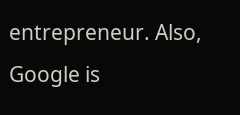entrepreneur. Also, Google is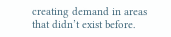creating demand in areas that didn’t exist before.